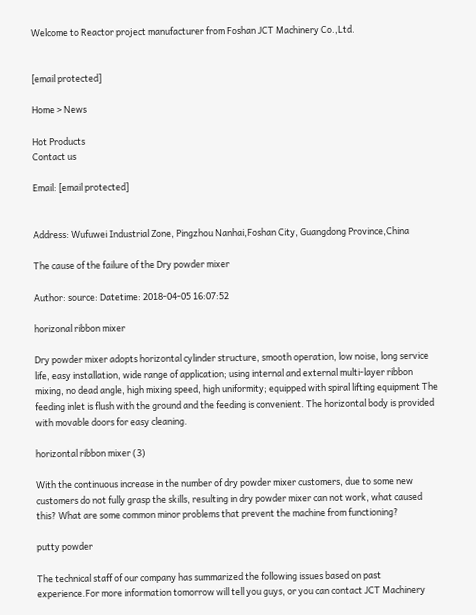Welcome to Reactor project manufacturer from Foshan JCT Machinery Co.,Ltd.


[email protected]

Home > News

Hot Products
Contact us

Email: [email protected]


Address: Wufuwei Industrial Zone, Pingzhou Nanhai,Foshan City, Guangdong Province,China

The cause of the failure of the Dry powder mixer

Author: source: Datetime: 2018-04-05 16:07:52

horizonal ribbon mixer

Dry powder mixer adopts horizontal cylinder structure, smooth operation, low noise, long service life, easy installation, wide range of application; using internal and external multi-layer ribbon mixing, no dead angle, high mixing speed, high uniformity; equipped with spiral lifting equipment The feeding inlet is flush with the ground and the feeding is convenient. The horizontal body is provided with movable doors for easy cleaning.

horizontal ribbon mixer (3)

With the continuous increase in the number of dry powder mixer customers, due to some new customers do not fully grasp the skills, resulting in dry powder mixer can not work, what caused this? What are some common minor problems that prevent the machine from functioning?

putty powder

The technical staff of our company has summarized the following issues based on past experience.For more information tomorrow will tell you guys, or you can contact JCT Machinery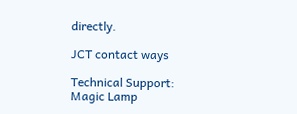directly.

JCT contact ways

Technical Support: Magic Lamp